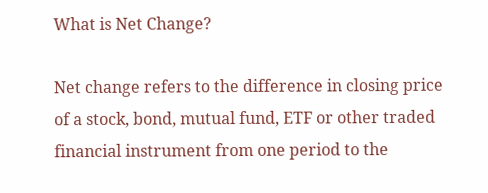What is Net Change?

Net change refers to the difference in closing price of a stock, bond, mutual fund, ETF or other traded financial instrument from one period to the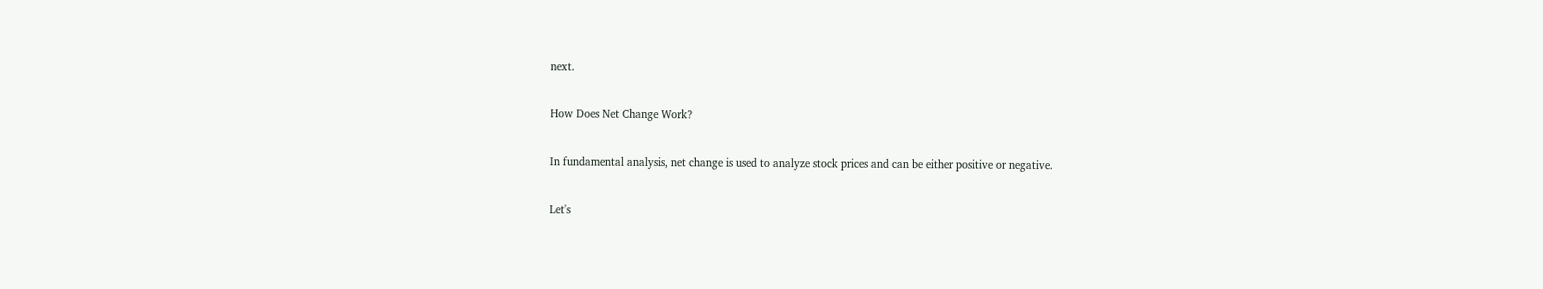next.

How Does Net Change Work?

In fundamental analysis, net change is used to analyze stock prices and can be either positive or negative.

Let's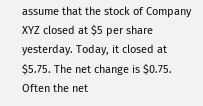assume that the stock of Company XYZ closed at $5 per share yesterday. Today, it closed at $5.75. The net change is $0.75. Often the net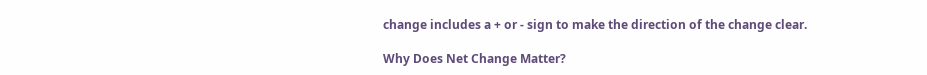change includes a + or - sign to make the direction of the change clear.

Why Does Net Change Matter?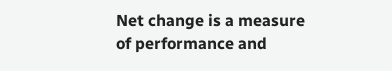Net change is a measure of performance and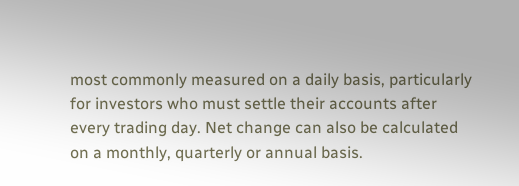most commonly measured on a daily basis, particularly for investors who must settle their accounts after every trading day. Net change can also be calculated on a monthly, quarterly or annual basis.